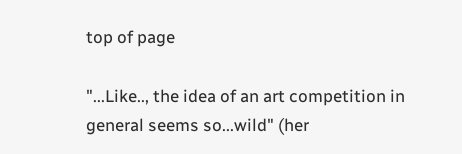top of page

"...Like.., the idea of an art competition in general seems so...wild" (her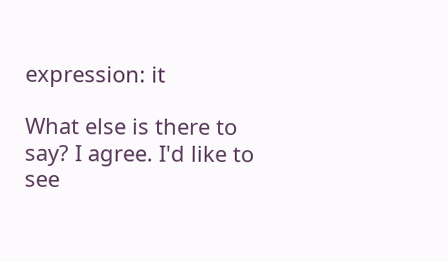expression: it

What else is there to say? I agree. I'd like to see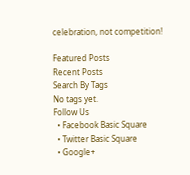celebration, not competition!

Featured Posts
Recent Posts
Search By Tags
No tags yet.
Follow Us
  • Facebook Basic Square
  • Twitter Basic Square
  • Google+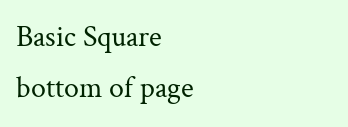Basic Square
bottom of page